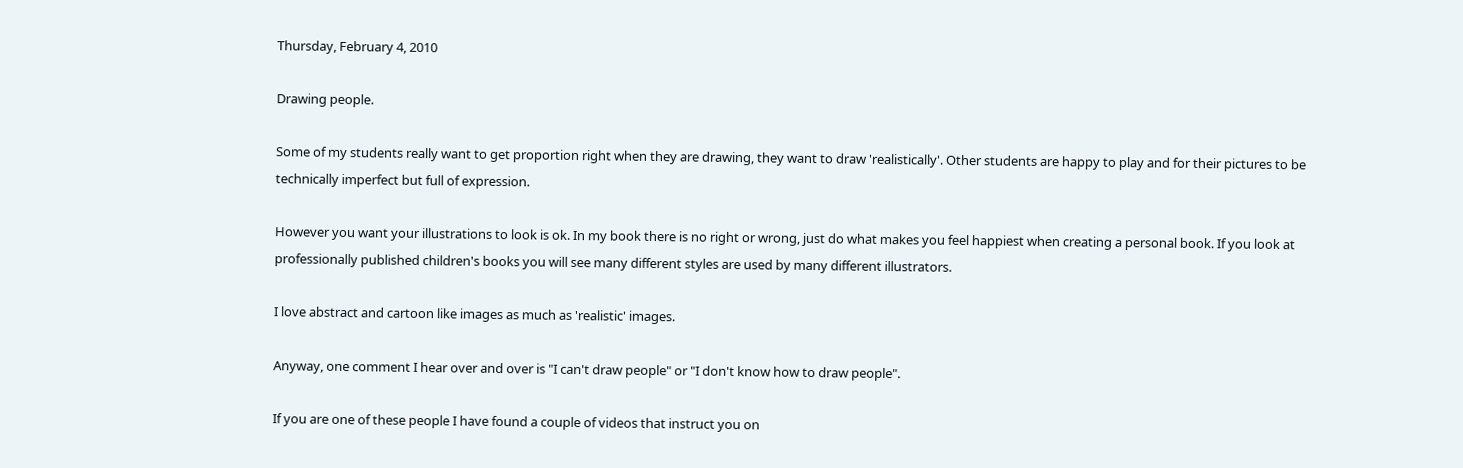Thursday, February 4, 2010

Drawing people.

Some of my students really want to get proportion right when they are drawing, they want to draw 'realistically'. Other students are happy to play and for their pictures to be technically imperfect but full of expression.

However you want your illustrations to look is ok. In my book there is no right or wrong, just do what makes you feel happiest when creating a personal book. If you look at professionally published children's books you will see many different styles are used by many different illustrators.

I love abstract and cartoon like images as much as 'realistic' images.

Anyway, one comment I hear over and over is "I can't draw people" or "I don't know how to draw people".

If you are one of these people I have found a couple of videos that instruct you on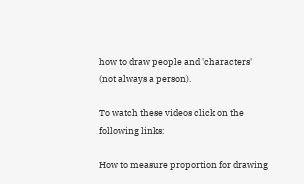how to draw people and 'characters' (not always a person).

To watch these videos click on the following links:

How to measure proportion for drawing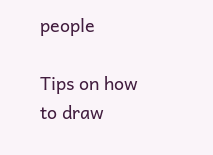people

Tips on how to draw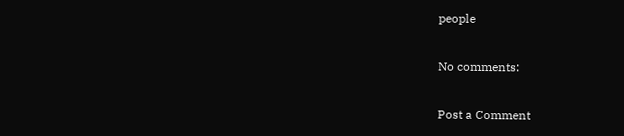people

No comments:

Post a Comment